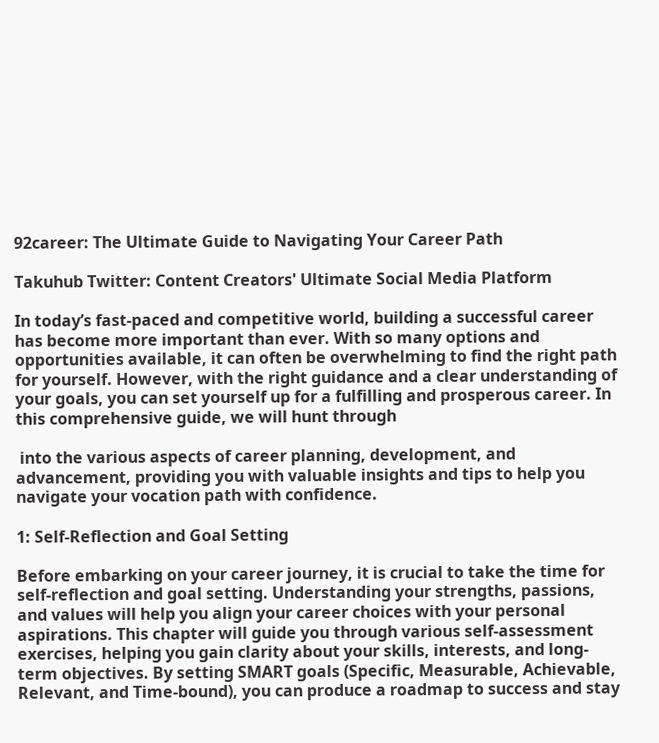92career: The Ultimate Guide to Navigating Your Career Path

Takuhub Twitter: Content Creators' Ultimate Social Media Platform

In today’s fast-paced and competitive world, building a successful career has become more important than ever. With so many options and opportunities available, it can often be overwhelming to find the right path for yourself. However, with the right guidance and a clear understanding of your goals, you can set yourself up for a fulfilling and prosperous career. In this comprehensive guide, we will hunt through

 into the various aspects of career planning, development, and advancement, providing you with valuable insights and tips to help you navigate your vocation path with confidence.

1: Self-Reflection and Goal Setting

Before embarking on your career journey, it is crucial to take the time for self-reflection and goal setting. Understanding your strengths, passions, and values will help you align your career choices with your personal aspirations. This chapter will guide you through various self-assessment exercises, helping you gain clarity about your skills, interests, and long-term objectives. By setting SMART goals (Specific, Measurable, Achievable, Relevant, and Time-bound), you can produce a roadmap to success and stay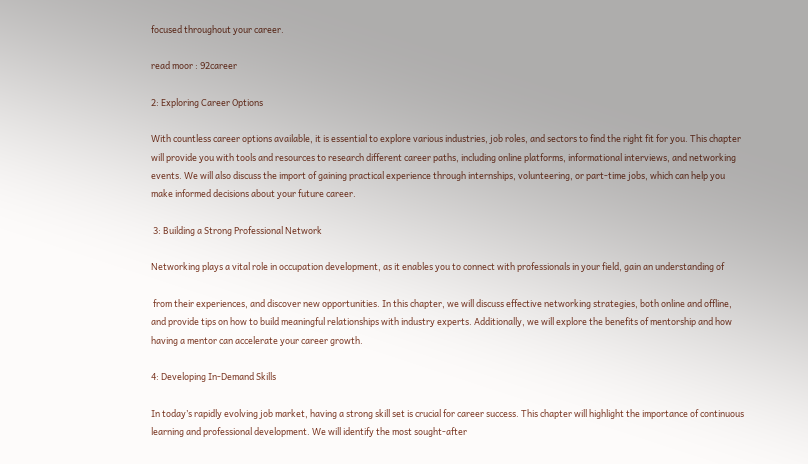focused throughout your career.

read moor : 92career

2: Exploring Career Options

With countless career options available, it is essential to explore various industries, job roles, and sectors to find the right fit for you. This chapter will provide you with tools and resources to research different career paths, including online platforms, informational interviews, and networking events. We will also discuss the import of gaining practical experience through internships, volunteering, or part-time jobs, which can help you make informed decisions about your future career.

 3: Building a Strong Professional Network

Networking plays a vital role in occupation development, as it enables you to connect with professionals in your field, gain an understanding of

 from their experiences, and discover new opportunities. In this chapter, we will discuss effective networking strategies, both online and offline, and provide tips on how to build meaningful relationships with industry experts. Additionally, we will explore the benefits of mentorship and how having a mentor can accelerate your career growth.

4: Developing In-Demand Skills

In today’s rapidly evolving job market, having a strong skill set is crucial for career success. This chapter will highlight the importance of continuous learning and professional development. We will identify the most sought-after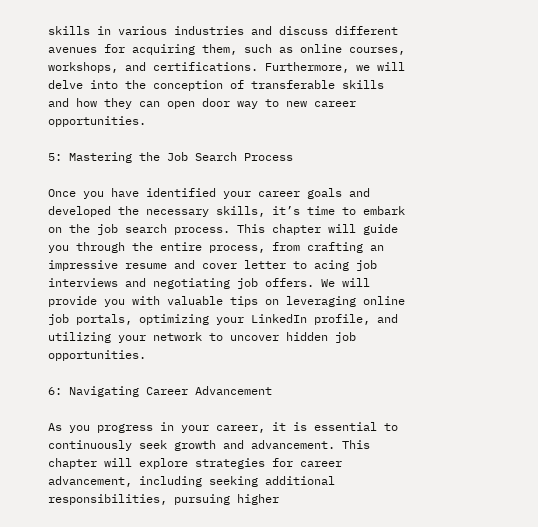skills in various industries and discuss different avenues for acquiring them, such as online courses, workshops, and certifications. Furthermore, we will delve into the conception of transferable skills and how they can open door way to new career opportunities.

5: Mastering the Job Search Process

Once you have identified your career goals and developed the necessary skills, it’s time to embark on the job search process. This chapter will guide you through the entire process, from crafting an impressive resume and cover letter to acing job interviews and negotiating job offers. We will provide you with valuable tips on leveraging online job portals, optimizing your LinkedIn profile, and utilizing your network to uncover hidden job opportunities.

6: Navigating Career Advancement

As you progress in your career, it is essential to continuously seek growth and advancement. This chapter will explore strategies for career advancement, including seeking additional responsibilities, pursuing higher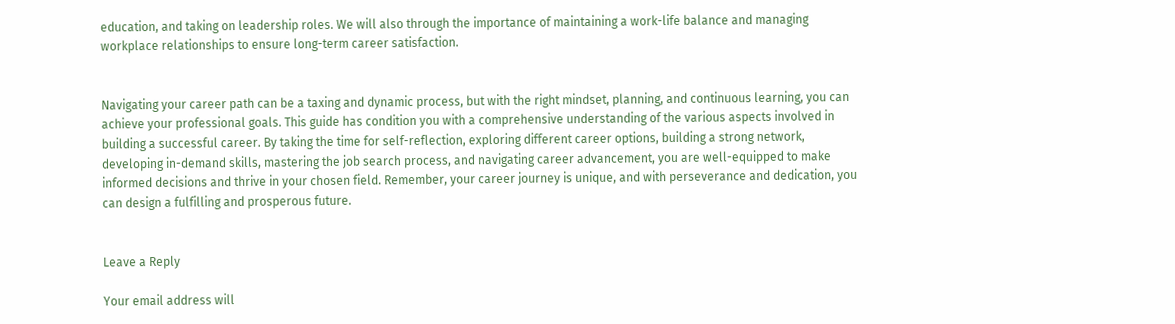education, and taking on leadership roles. We will also through the importance of maintaining a work-life balance and managing workplace relationships to ensure long-term career satisfaction.


Navigating your career path can be a taxing and dynamic process, but with the right mindset, planning, and continuous learning, you can achieve your professional goals. This guide has condition you with a comprehensive understanding of the various aspects involved in building a successful career. By taking the time for self-reflection, exploring different career options, building a strong network, developing in-demand skills, mastering the job search process, and navigating career advancement, you are well-equipped to make informed decisions and thrive in your chosen field. Remember, your career journey is unique, and with perseverance and dedication, you can design a fulfilling and prosperous future.


Leave a Reply

Your email address will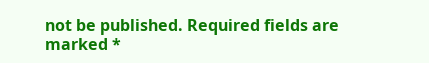not be published. Required fields are marked *